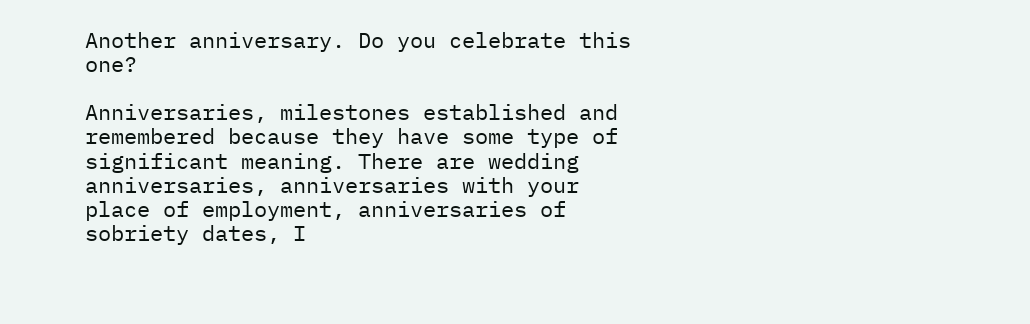Another anniversary. Do you celebrate this one?

Anniversaries, milestones established and remembered because they have some type of significant meaning. There are wedding anniversaries, anniversaries with your place of employment, anniversaries of sobriety dates, I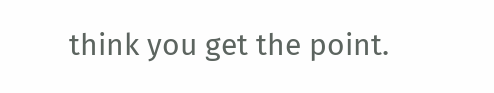think you get the point.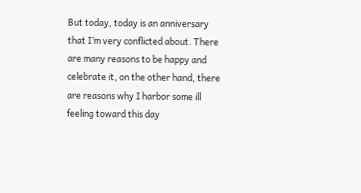But today, today is an anniversary that I’m very conflicted about. There are many reasons to be happy and celebrate it, on the other hand, there are reasons why I harbor some ill feeling toward this day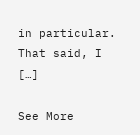in particular. That said, I […]

See More